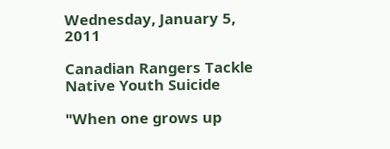Wednesday, January 5, 2011

Canadian Rangers Tackle Native Youth Suicide

"When one grows up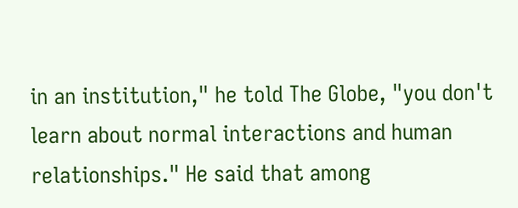in an institution," he told The Globe, "you don't learn about normal interactions and human relationships." He said that among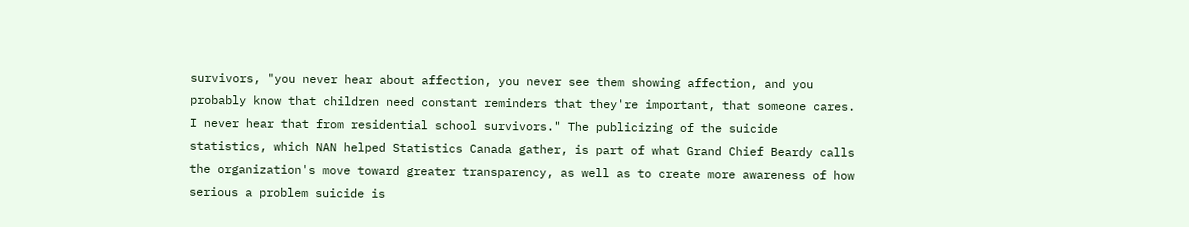survivors, "you never hear about affection, you never see them showing affection, and you probably know that children need constant reminders that they're important, that someone cares. I never hear that from residential school survivors." The publicizing of the suicide statistics, which NAN helped Statistics Canada gather, is part of what Grand Chief Beardy calls the organization's move toward greater transparency, as well as to create more awareness of how serious a problem suicide is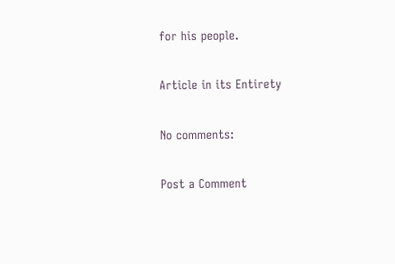for his people.

Article in its Entirety

No comments:

Post a Comment